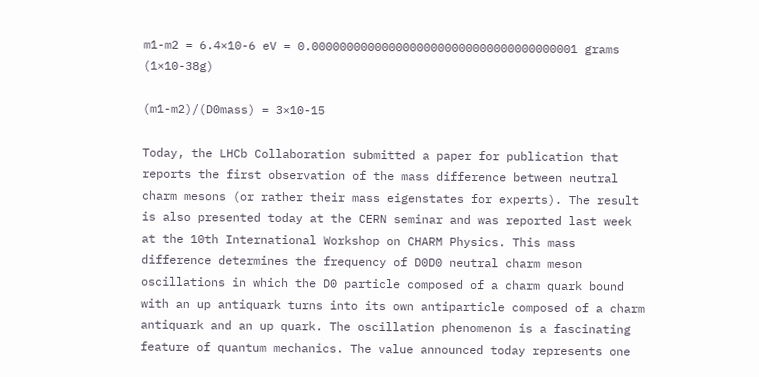m1-m2 = 6.4×10-6 eV = 0.00000000000000000000000000000000000001 grams (1×10-38g)

(m1-m2)/(D0mass) = 3×10-15

Today, the LHCb Collaboration submitted a paper for publication that reports the first observation of the mass difference between neutral charm mesons (or rather their mass eigenstates for experts). The result is also presented today at the CERN seminar and was reported last week at the 10th International Workshop on CHARM Physics. This mass difference determines the frequency of D0D0 neutral charm meson oscillations in which the D0 particle composed of a charm quark bound with an up antiquark turns into its own antiparticle composed of a charm antiquark and an up quark. The oscillation phenomenon is a fascinating feature of quantum mechanics. The value announced today represents one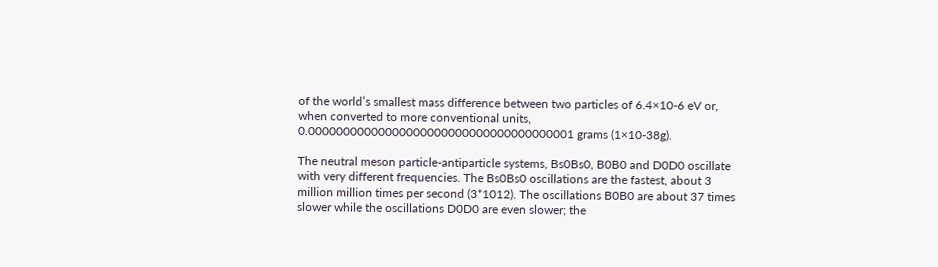of the world’s smallest mass difference between two particles of 6.4×10-6 eV or, when converted to more conventional units, 0.00000000000000000000000000000000000001 grams (1×10-38g).

The neutral meson particle-antiparticle systems, Bs0Bs0, B0B0 and D0D0 oscillate with very different frequencies. The Bs0Bs0 oscillations are the fastest, about 3 million million times per second (3*1012). The oscillations B0B0 are about 37 times slower while the oscillations D0D0 are even slower; the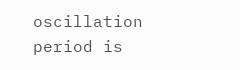oscillation period is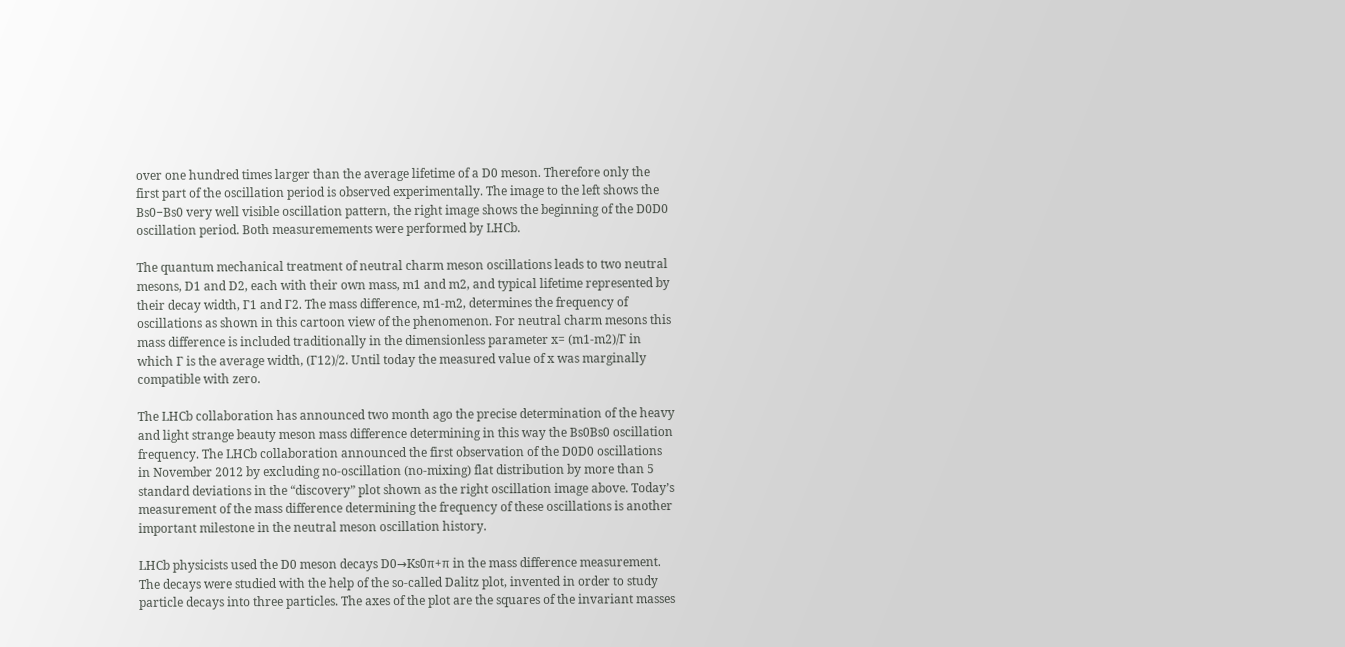over one hundred times larger than the average lifetime of a D0 meson. Therefore only the first part of the oscillation period is observed experimentally. The image to the left shows the Bs0−Bs0 very well visible oscillation pattern, the right image shows the beginning of the D0D0 oscillation period. Both measuremements were performed by LHCb.

The quantum mechanical treatment of neutral charm meson oscillations leads to two neutral mesons, D1 and D2, each with their own mass, m1 and m2, and typical lifetime represented by their decay width, Γ1 and Γ2. The mass difference, m1-m2, determines the frequency of oscillations as shown in this cartoon view of the phenomenon. For neutral charm mesons this mass difference is included traditionally in the dimensionless parameter x= (m1-m2)/Γ in which Γ is the average width, (Γ12)/2. Until today the measured value of x was marginally compatible with zero.

The LHCb collaboration has announced two month ago the precise determination of the heavy and light strange beauty meson mass difference determining in this way the Bs0Bs0 oscillation frequency. The LHCb collaboration announced the first observation of the D0D0 oscillations in November 2012 by excluding no-oscillation (no-mixing) flat distribution by more than 5 standard deviations in the “discovery” plot shown as the right oscillation image above. Today’s measurement of the mass difference determining the frequency of these oscillations is another important milestone in the neutral meson oscillation history.

LHCb physicists used the D0 meson decays D0→Ks0π+π in the mass difference measurement. The decays were studied with the help of the so-called Dalitz plot, invented in order to study particle decays into three particles. The axes of the plot are the squares of the invariant masses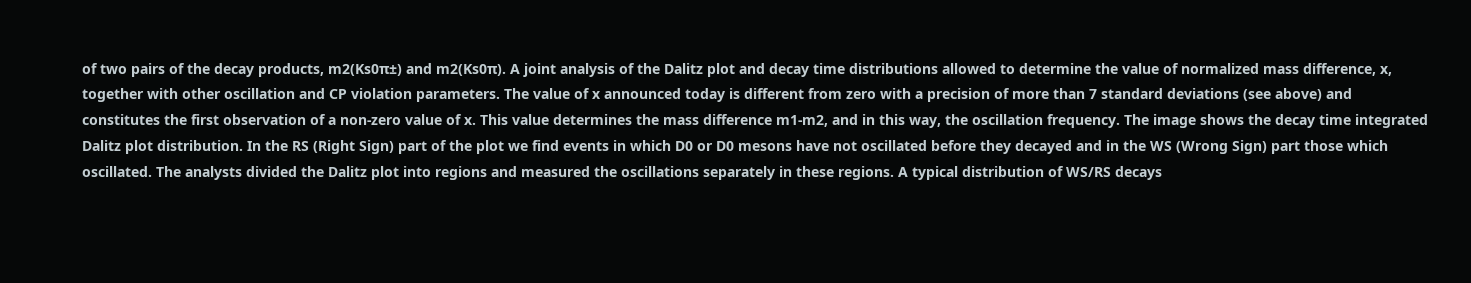of two pairs of the decay products, m2(Ks0π±) and m2(Ks0π). A joint analysis of the Dalitz plot and decay time distributions allowed to determine the value of normalized mass difference, x, together with other oscillation and CP violation parameters. The value of x announced today is different from zero with a precision of more than 7 standard deviations (see above) and constitutes the first observation of a non-zero value of x. This value determines the mass difference m1-m2, and in this way, the oscillation frequency. The image shows the decay time integrated Dalitz plot distribution. In the RS (Right Sign) part of the plot we find events in which D0 or D0 mesons have not oscillated before they decayed and in the WS (Wrong Sign) part those which oscillated. The analysts divided the Dalitz plot into regions and measured the oscillations separately in these regions. A typical distribution of WS/RS decays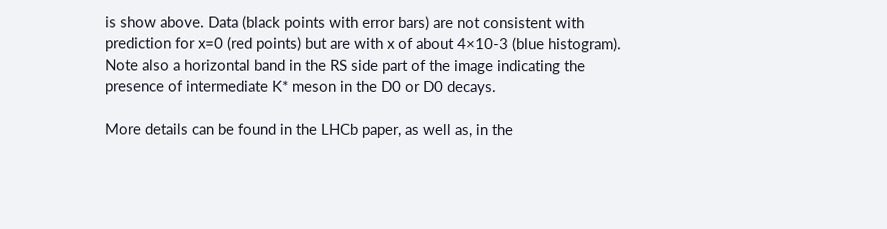is show above. Data (black points with error bars) are not consistent with prediction for x=0 (red points) but are with x of about 4×10-3 (blue histogram). Note also a horizontal band in the RS side part of the image indicating the presence of intermediate K* meson in the D0 or D0 decays.

More details can be found in the LHCb paper, as well as, in the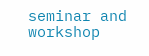seminar and workshop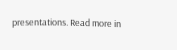presentations. Read more in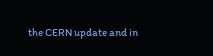the CERN update and in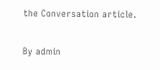the Conversation article.

By admin